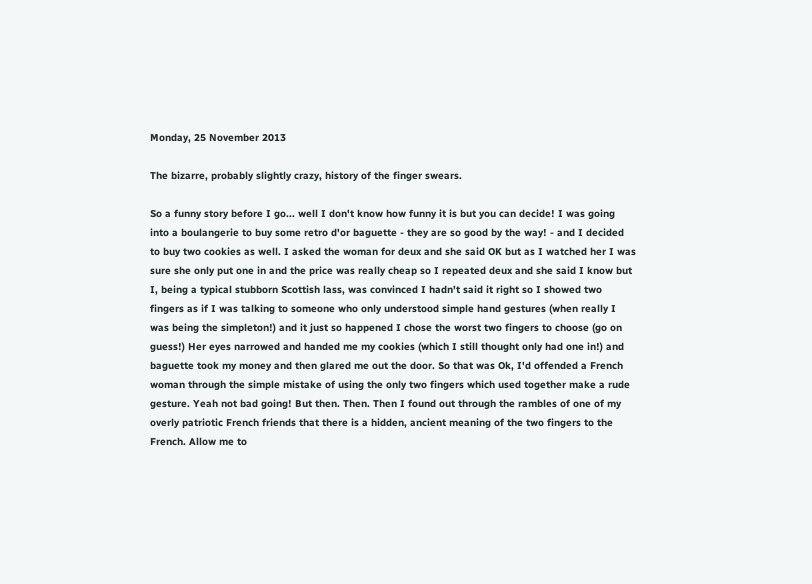Monday, 25 November 2013

The bizarre, probably slightly crazy, history of the finger swears.

So a funny story before I go... well I don't know how funny it is but you can decide! I was going into a boulangerie to buy some retro d'or baguette - they are so good by the way! - and I decided to buy two cookies as well. I asked the woman for deux and she said OK but as I watched her I was sure she only put one in and the price was really cheap so I repeated deux and she said I know but I, being a typical stubborn Scottish lass, was convinced I hadn't said it right so I showed two fingers as if I was talking to someone who only understood simple hand gestures (when really I was being the simpleton!) and it just so happened I chose the worst two fingers to choose (go on guess!) Her eyes narrowed and handed me my cookies (which I still thought only had one in!) and baguette took my money and then glared me out the door. So that was Ok, I'd offended a French woman through the simple mistake of using the only two fingers which used together make a rude gesture. Yeah not bad going! But then. Then. Then I found out through the rambles of one of my overly patriotic French friends that there is a hidden, ancient meaning of the two fingers to the French. Allow me to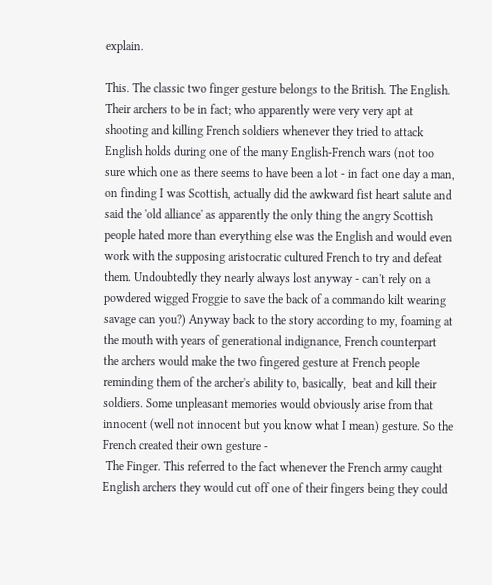explain.

This. The classic two finger gesture belongs to the British. The English. Their archers to be in fact; who apparently were very very apt at shooting and killing French soldiers whenever they tried to attack English holds during one of the many English-French wars (not too sure which one as there seems to have been a lot - in fact one day a man, on finding I was Scottish, actually did the awkward fist heart salute and said the 'old alliance' as apparently the only thing the angry Scottish people hated more than everything else was the English and would even work with the supposing aristocratic cultured French to try and defeat them. Undoubtedly they nearly always lost anyway - can't rely on a powdered wigged Froggie to save the back of a commando kilt wearing savage can you?) Anyway back to the story according to my, foaming at the mouth with years of generational indignance, French counterpart the archers would make the two fingered gesture at French people reminding them of the archer's ability to, basically,  beat and kill their soldiers. Some unpleasant memories would obviously arise from that innocent (well not innocent but you know what I mean) gesture. So the French created their own gesture -
 The Finger. This referred to the fact whenever the French army caught English archers they would cut off one of their fingers being they could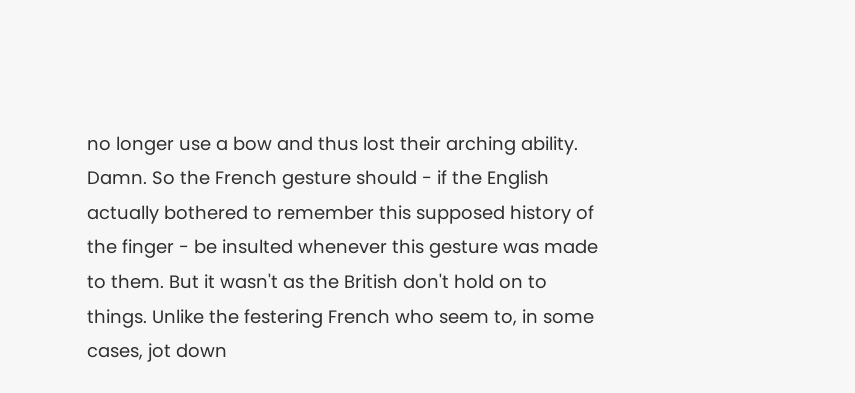no longer use a bow and thus lost their arching ability. Damn. So the French gesture should - if the English actually bothered to remember this supposed history of the finger - be insulted whenever this gesture was made to them. But it wasn't as the British don't hold on to things. Unlike the festering French who seem to, in some cases, jot down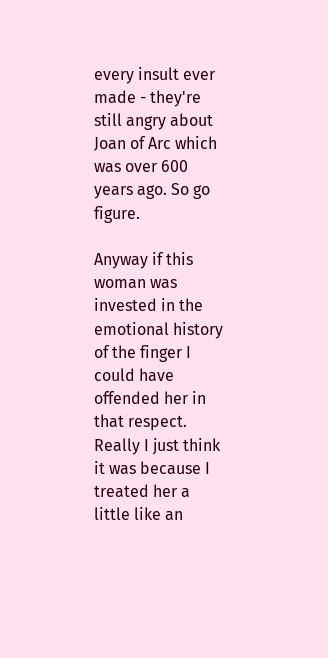every insult ever made - they're still angry about Joan of Arc which was over 600 years ago. So go figure.

Anyway if this woman was invested in the emotional history of the finger I could have offended her in that respect. Really I just think it was because I treated her a little like an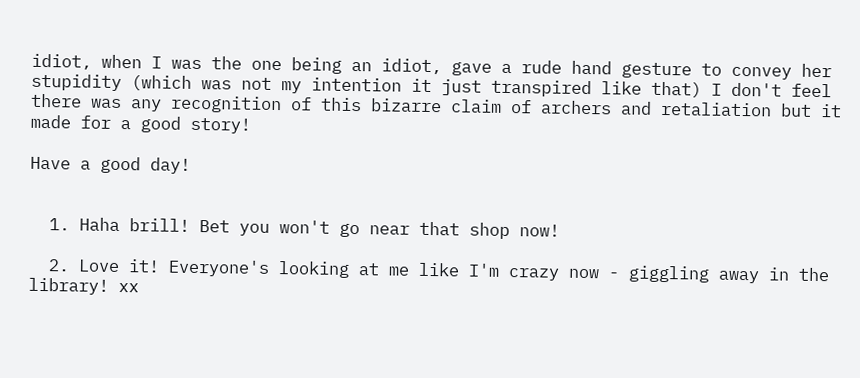idiot, when I was the one being an idiot, gave a rude hand gesture to convey her stupidity (which was not my intention it just transpired like that) I don't feel there was any recognition of this bizarre claim of archers and retaliation but it made for a good story!

Have a good day!


  1. Haha brill! Bet you won't go near that shop now!

  2. Love it! Everyone's looking at me like I'm crazy now - giggling away in the library! xx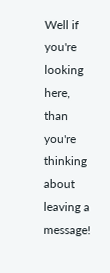Well if you're looking here, than you're thinking about leaving a message!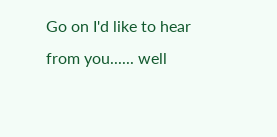Go on I'd like to hear from you...... well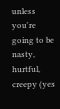unless you're going to be nasty, hurtful, creepy (yes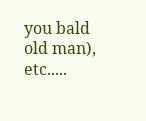you bald old man), etc.....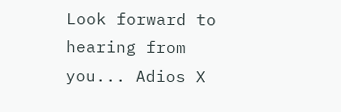Look forward to hearing from you... Adios X